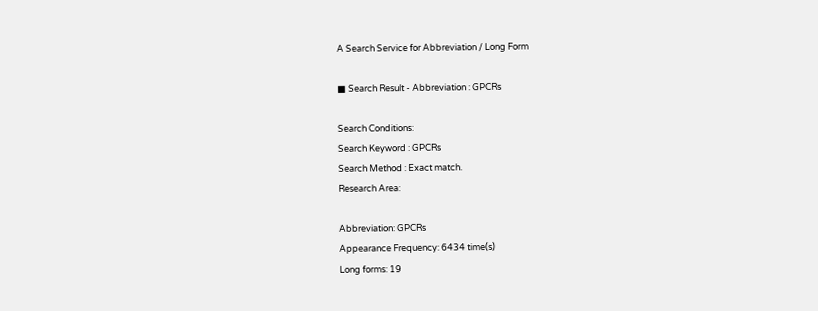A Search Service for Abbreviation / Long Form

■ Search Result - Abbreviation : GPCRs

Search Conditions:
Search Keyword : GPCRs
Search Method : Exact match.
Research Area:

Abbreviation: GPCRs
Appearance Frequency: 6434 time(s)
Long forms: 19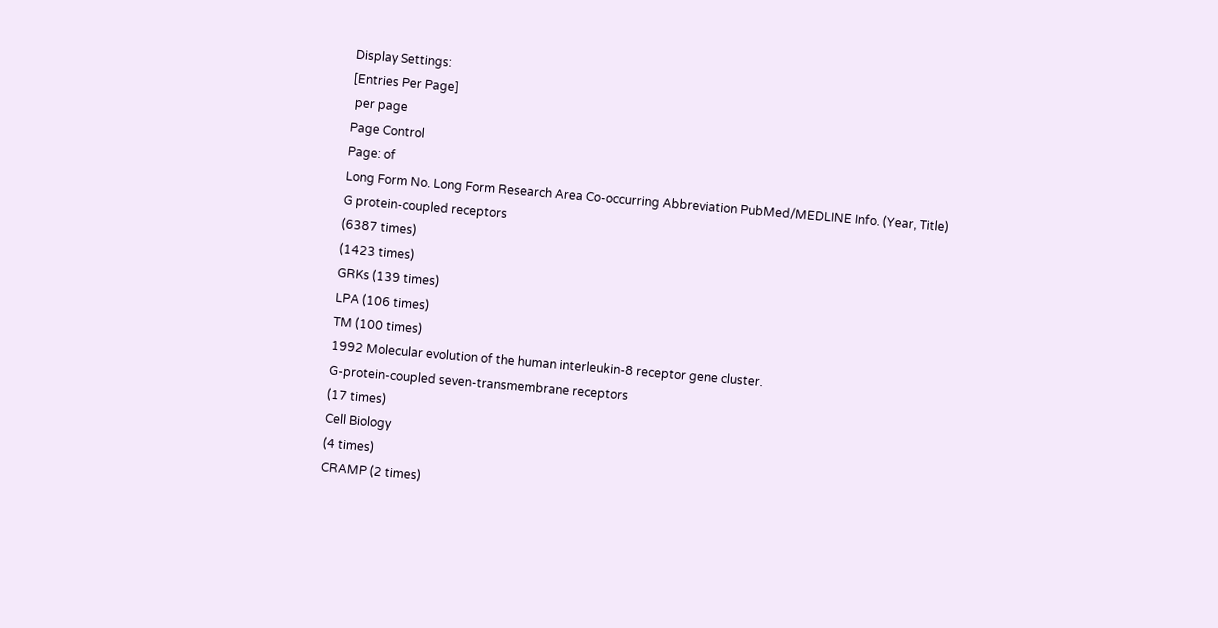Display Settings:
[Entries Per Page]
 per page
Page Control
Page: of
Long Form No. Long Form Research Area Co-occurring Abbreviation PubMed/MEDLINE Info. (Year, Title)
G protein-coupled receptors
(6387 times)
(1423 times)
GRKs (139 times)
LPA (106 times)
TM (100 times)
1992 Molecular evolution of the human interleukin-8 receptor gene cluster.
G-protein-coupled seven-transmembrane receptors
(17 times)
Cell Biology
(4 times)
CRAMP (2 times)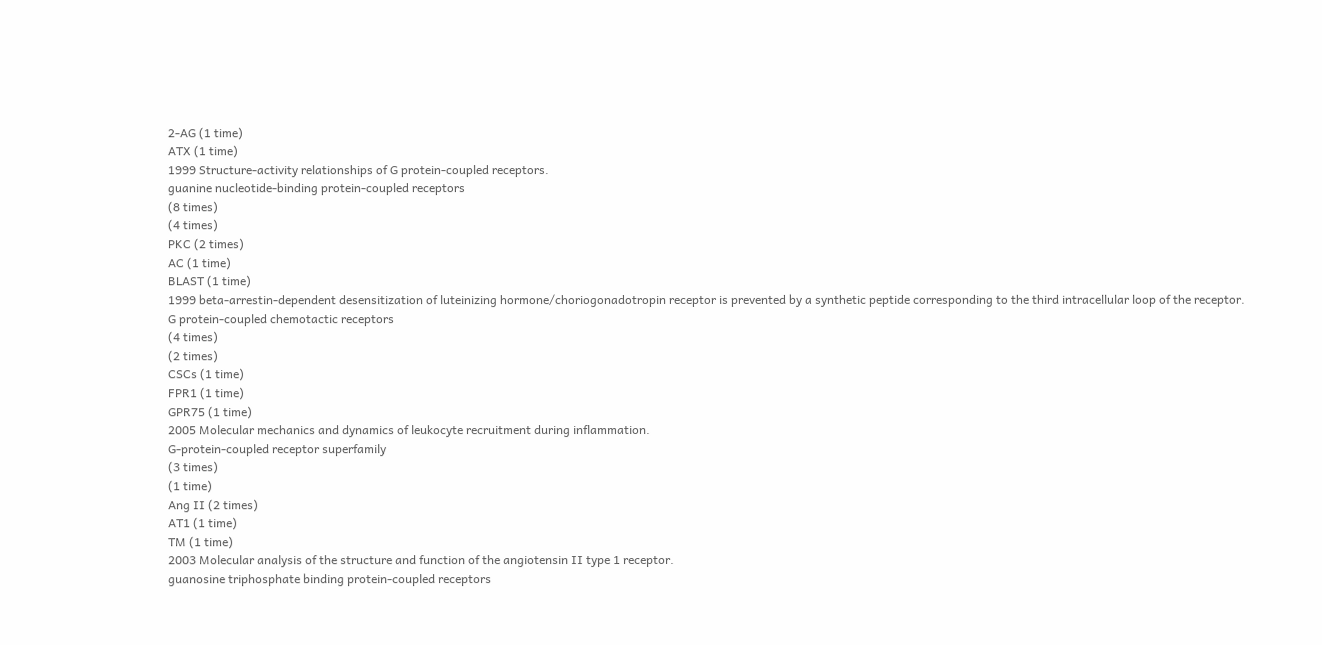2-AG (1 time)
ATX (1 time)
1999 Structure-activity relationships of G protein-coupled receptors.
guanine nucleotide-binding protein-coupled receptors
(8 times)
(4 times)
PKC (2 times)
AC (1 time)
BLAST (1 time)
1999 beta-arrestin-dependent desensitization of luteinizing hormone/choriogonadotropin receptor is prevented by a synthetic peptide corresponding to the third intracellular loop of the receptor.
G protein-coupled chemotactic receptors
(4 times)
(2 times)
CSCs (1 time)
FPR1 (1 time)
GPR75 (1 time)
2005 Molecular mechanics and dynamics of leukocyte recruitment during inflammation.
G-protein-coupled receptor superfamily
(3 times)
(1 time)
Ang II (2 times)
AT1 (1 time)
TM (1 time)
2003 Molecular analysis of the structure and function of the angiotensin II type 1 receptor.
guanosine triphosphate binding protein-coupled receptors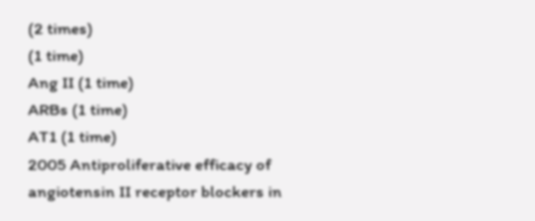(2 times)
(1 time)
Ang II (1 time)
ARBs (1 time)
AT1 (1 time)
2005 Antiproliferative efficacy of angiotensin II receptor blockers in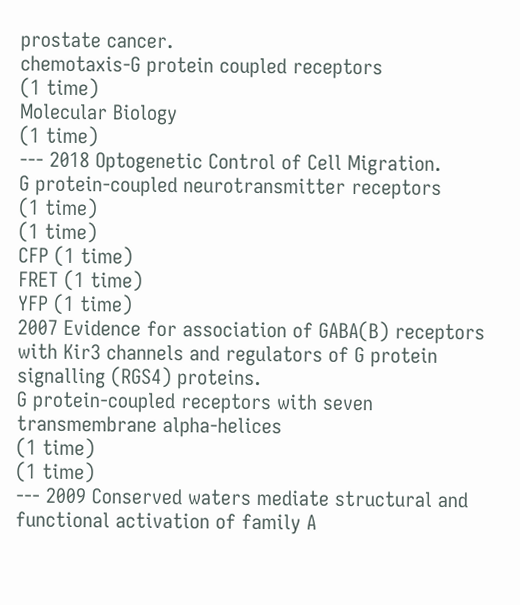prostate cancer.
chemotaxis-G protein coupled receptors
(1 time)
Molecular Biology
(1 time)
--- 2018 Optogenetic Control of Cell Migration.
G protein-coupled neurotransmitter receptors
(1 time)
(1 time)
CFP (1 time)
FRET (1 time)
YFP (1 time)
2007 Evidence for association of GABA(B) receptors with Kir3 channels and regulators of G protein signalling (RGS4) proteins.
G protein-coupled receptors with seven transmembrane alpha-helices
(1 time)
(1 time)
--- 2009 Conserved waters mediate structural and functional activation of family A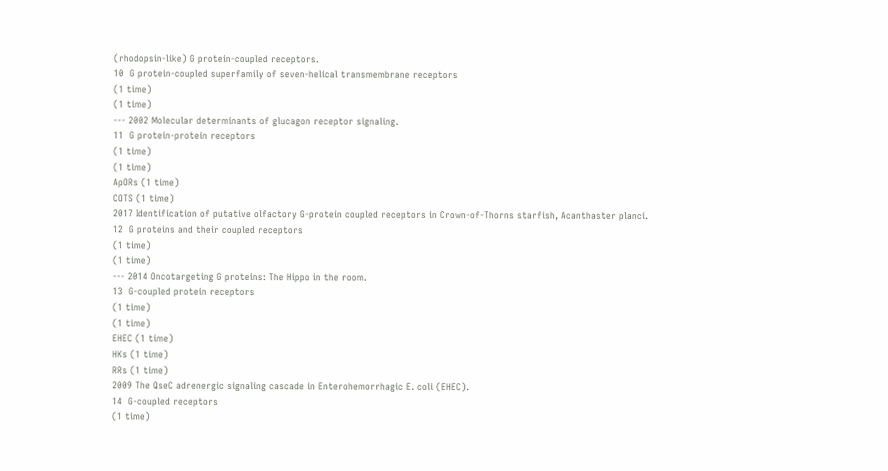(rhodopsin-like) G protein-coupled receptors.
10  G protein-coupled superfamily of seven-helical transmembrane receptors
(1 time)
(1 time)
--- 2002 Molecular determinants of glucagon receptor signaling.
11  G protein-protein receptors
(1 time)
(1 time)
ApORs (1 time)
COTS (1 time)
2017 Identification of putative olfactory G-protein coupled receptors in Crown-of-Thorns starfish, Acanthaster planci.
12  G proteins and their coupled receptors
(1 time)
(1 time)
--- 2014 Oncotargeting G proteins: The Hippo in the room.
13  G-coupled protein receptors
(1 time)
(1 time)
EHEC (1 time)
HKs (1 time)
RRs (1 time)
2009 The QseC adrenergic signaling cascade in Enterohemorrhagic E. coli (EHEC).
14  G-coupled receptors
(1 time)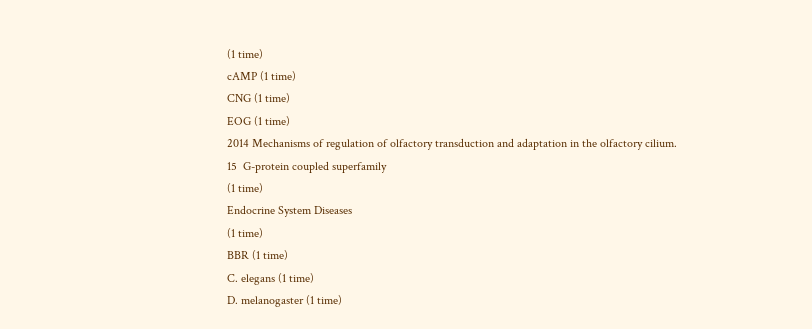(1 time)
cAMP (1 time)
CNG (1 time)
EOG (1 time)
2014 Mechanisms of regulation of olfactory transduction and adaptation in the olfactory cilium.
15  G-protein coupled superfamily
(1 time)
Endocrine System Diseases
(1 time)
BBR (1 time)
C. elegans (1 time)
D. melanogaster (1 time)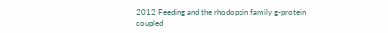2012 Feeding and the rhodopsin family g-protein coupled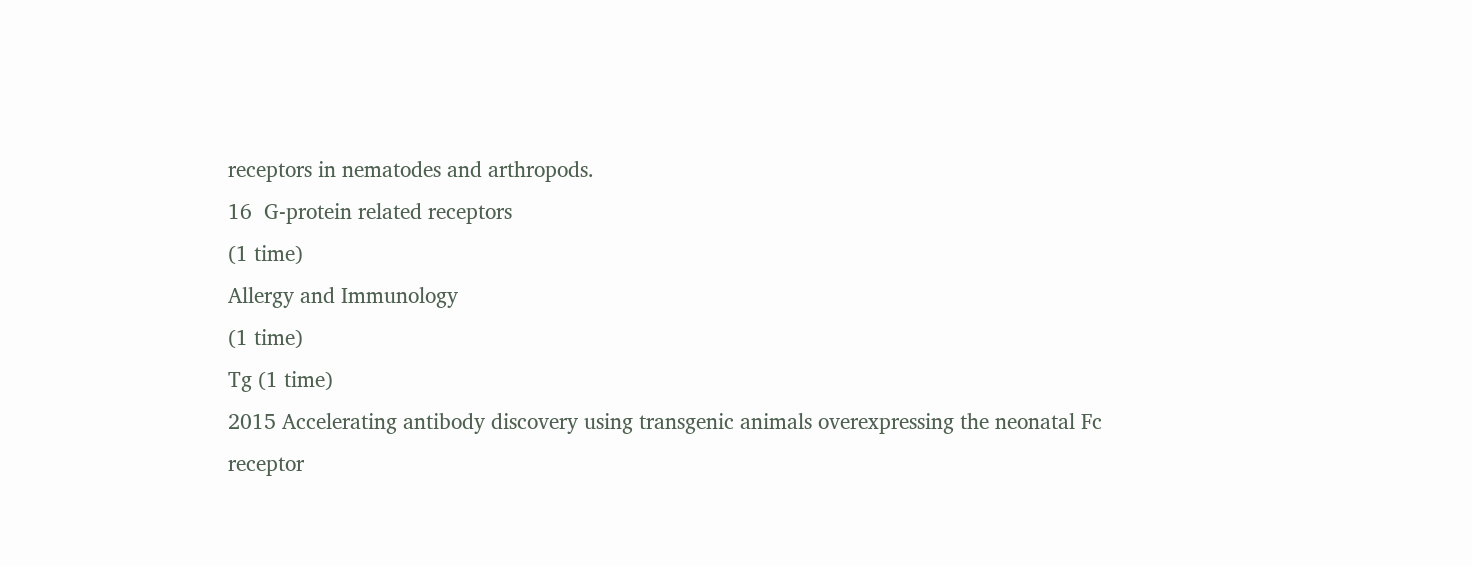receptors in nematodes and arthropods.
16  G-protein related receptors
(1 time)
Allergy and Immunology
(1 time)
Tg (1 time)
2015 Accelerating antibody discovery using transgenic animals overexpressing the neonatal Fc receptor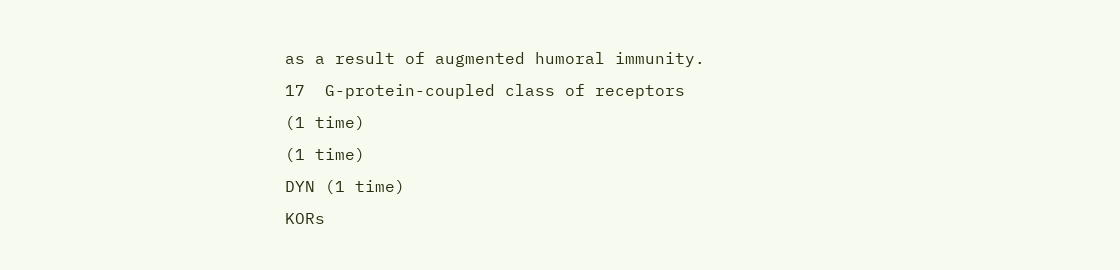as a result of augmented humoral immunity.
17  G-protein-coupled class of receptors
(1 time)
(1 time)
DYN (1 time)
KORs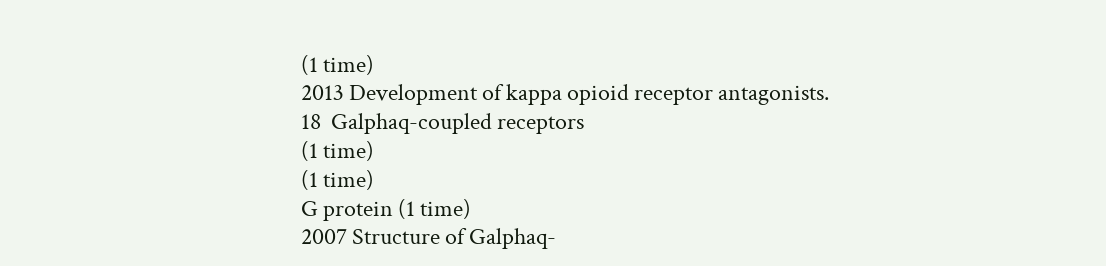(1 time)
2013 Development of kappa opioid receptor antagonists.
18  Galphaq-coupled receptors
(1 time)
(1 time)
G protein (1 time)
2007 Structure of Galphaq-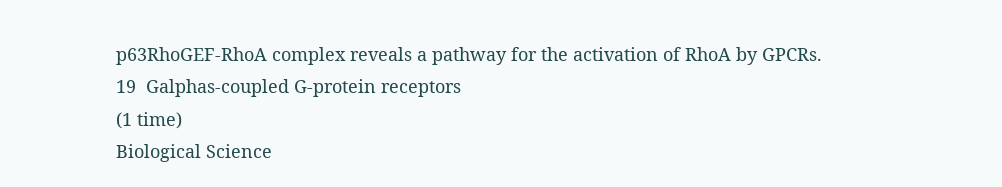p63RhoGEF-RhoA complex reveals a pathway for the activation of RhoA by GPCRs.
19  Galphas-coupled G-protein receptors
(1 time)
Biological Science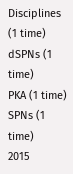Disciplines
(1 time)
dSPNs (1 time)
PKA (1 time)
SPNs (1 time)
2015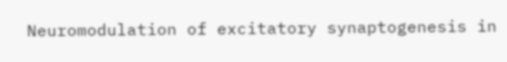Neuromodulation of excitatory synaptogenesis in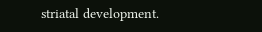striatal development.